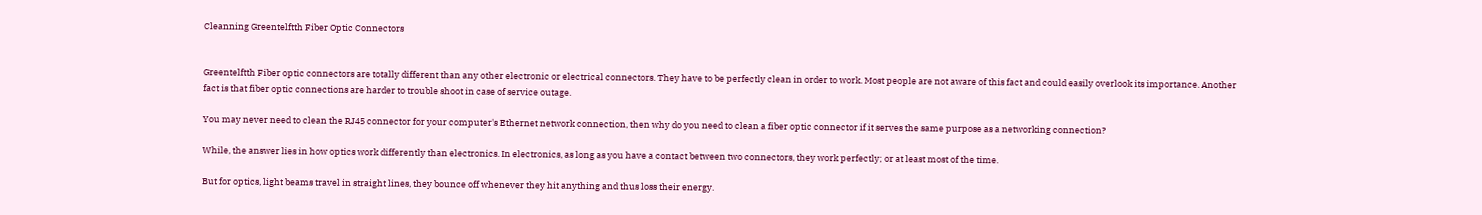Cleanning Greentelftth Fiber Optic Connectors


Greentelftth Fiber optic connectors are totally different than any other electronic or electrical connectors. They have to be perfectly clean in order to work. Most people are not aware of this fact and could easily overlook its importance. Another fact is that fiber optic connections are harder to trouble shoot in case of service outage.

You may never need to clean the RJ45 connector for your computer's Ethernet network connection, then why do you need to clean a fiber optic connector if it serves the same purpose as a networking connection?

While, the answer lies in how optics work differently than electronics. In electronics, as long as you have a contact between two connectors, they work perfectly; or at least most of the time.

But for optics, light beams travel in straight lines, they bounce off whenever they hit anything and thus loss their energy.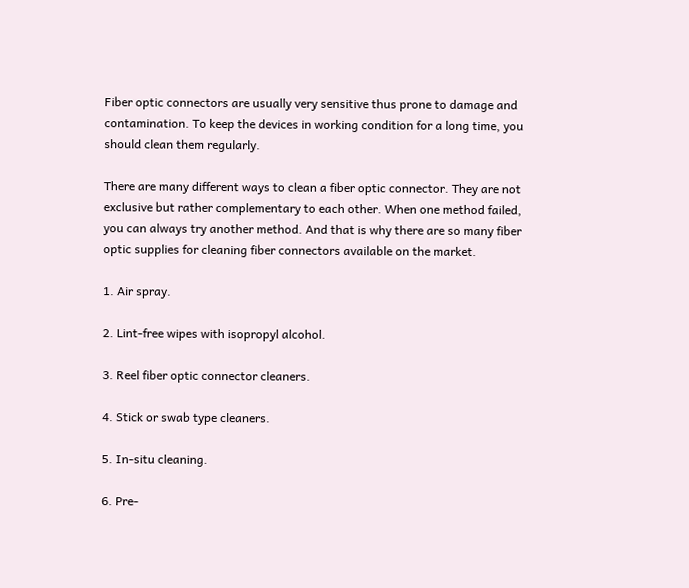Fiber optic connectors are usually very sensitive thus prone to damage and contamination. To keep the devices in working condition for a long time, you should clean them regularly.

There are many different ways to clean a fiber optic connector. They are not exclusive but rather complementary to each other. When one method failed, you can always try another method. And that is why there are so many fiber optic supplies for cleaning fiber connectors available on the market.

1. Air spray.

2. Lint-free wipes with isopropyl alcohol.

3. Reel fiber optic connector cleaners.

4. Stick or swab type cleaners.

5. In-situ cleaning.

6. Pre-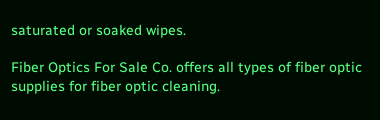saturated or soaked wipes.

Fiber Optics For Sale Co. offers all types of fiber optic supplies for fiber optic cleaning.